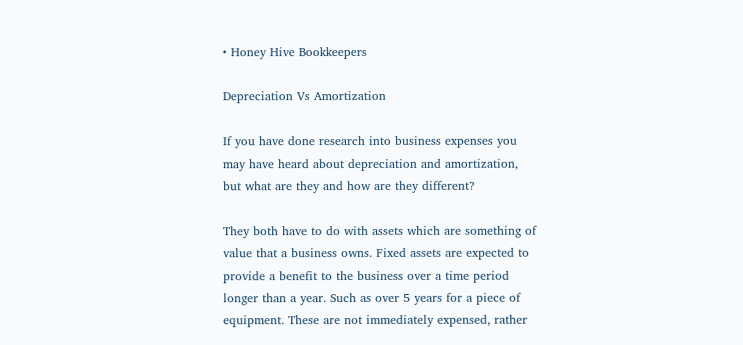• Honey Hive Bookkeepers

Depreciation Vs Amortization

If you have done research into business expenses you may have heard about depreciation and amortization, but what are they and how are they different?

They both have to do with assets which are something of value that a business owns. Fixed assets are expected to provide a benefit to the business over a time period longer than a year. Such as over 5 years for a piece of equipment. These are not immediately expensed, rather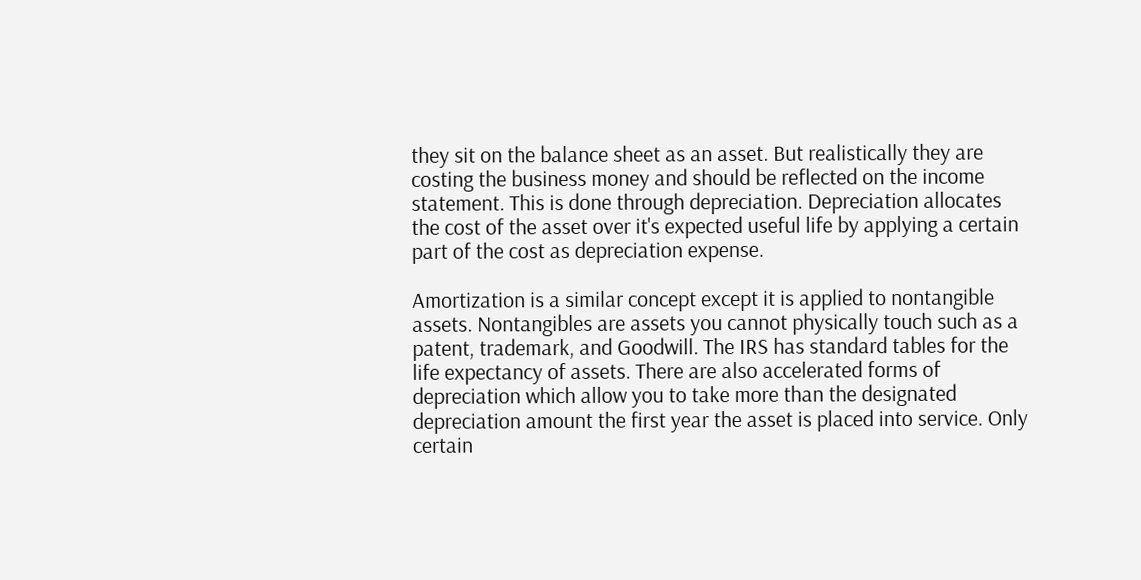they sit on the balance sheet as an asset. But realistically they are costing the business money and should be reflected on the income statement. This is done through depreciation. Depreciation allocates the cost of the asset over it's expected useful life by applying a certain part of the cost as depreciation expense.

Amortization is a similar concept except it is applied to nontangible assets. Nontangibles are assets you cannot physically touch such as a patent, trademark, and Goodwill. The IRS has standard tables for the life expectancy of assets. There are also accelerated forms of depreciation which allow you to take more than the designated depreciation amount the first year the asset is placed into service. Only certain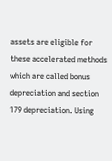assets are eligible for these accelerated methods which are called bonus depreciation and section 179 depreciation. Using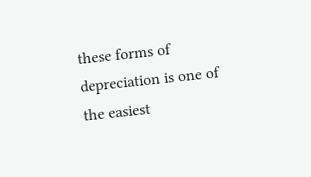these forms of depreciation is one of the easiest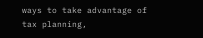ways to take advantage of tax planning,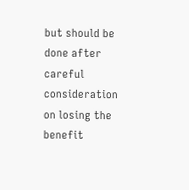but should be done after careful consideration on losing the benefit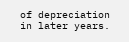of depreciation in later years.